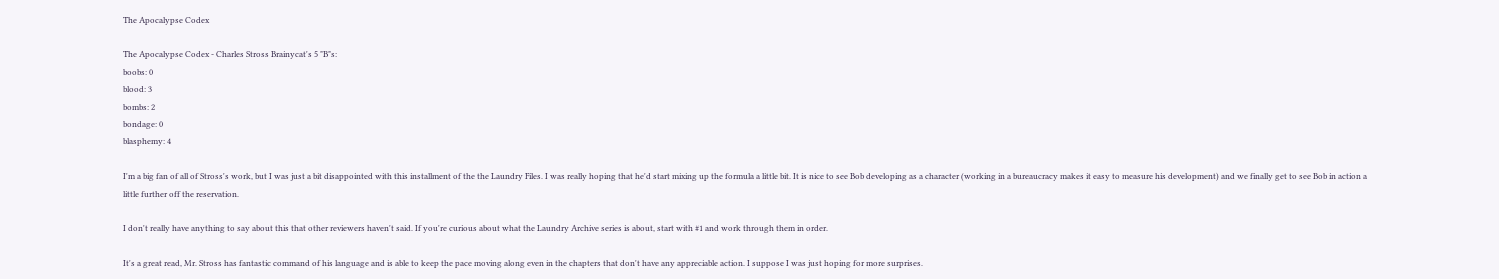The Apocalypse Codex

The Apocalypse Codex - Charles Stross Brainycat's 5 "B"s:
boobs: 0
blood: 3
bombs: 2
bondage: 0
blasphemy: 4

I'm a big fan of all of Stross's work, but I was just a bit disappointed with this installment of the the Laundry Files. I was really hoping that he'd start mixing up the formula a little bit. It is nice to see Bob developing as a character (working in a bureaucracy makes it easy to measure his development) and we finally get to see Bob in action a little further off the reservation.

I don't really have anything to say about this that other reviewers haven't said. If you're curious about what the Laundry Archive series is about, start with #1 and work through them in order.

It's a great read, Mr. Stross has fantastic command of his language and is able to keep the pace moving along even in the chapters that don't have any appreciable action. I suppose I was just hoping for more surprises.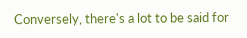Conversely, there's a lot to be said for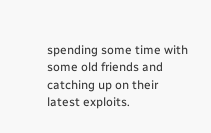spending some time with some old friends and catching up on their latest exploits.